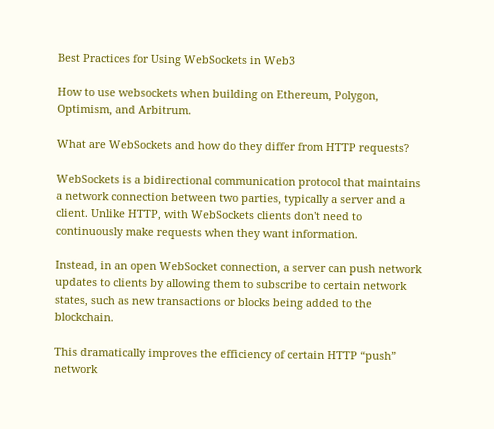Best Practices for Using WebSockets in Web3

How to use websockets when building on Ethereum, Polygon, Optimism, and Arbitrum.

What are WebSockets and how do they differ from HTTP requests?

WebSockets is a bidirectional communication protocol that maintains a network connection between two parties, typically a server and a client. Unlike HTTP, with WebSockets clients don't need to continuously make requests when they want information.

Instead, in an open WebSocket connection, a server can push network updates to clients by allowing them to subscribe to certain network states, such as new transactions or blocks being added to the blockchain.

This dramatically improves the efficiency of certain HTTP “push” network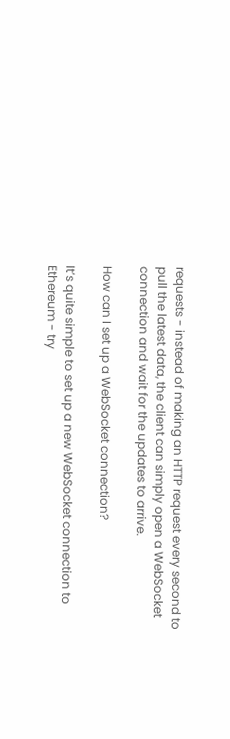requests - instead of making an HTTP request every second to pull the latest data, the client can simply open a WebSocket connection and wait for the updates to arrive.

How can I set up a WebSocket connection?

It’s quite simple to set up a new WebSocket connection to Ethereum - try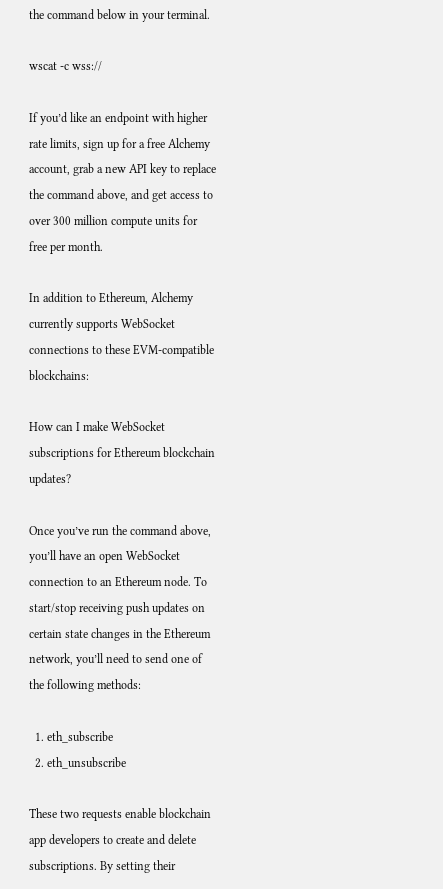the command below in your terminal.

wscat -c wss://

If you’d like an endpoint with higher rate limits, sign up for a free Alchemy account, grab a new API key to replace the command above, and get access to over 300 million compute units for free per month.

In addition to Ethereum, Alchemy currently supports WebSocket connections to these EVM-compatible blockchains:

How can I make WebSocket subscriptions for Ethereum blockchain updates?

Once you’ve run the command above, you’ll have an open WebSocket connection to an Ethereum node. To start/stop receiving push updates on certain state changes in the Ethereum network, you’ll need to send one of the following methods:

  1. eth_subscribe
  2. eth_unsubscribe

These two requests enable blockchain app developers to create and delete subscriptions. By setting their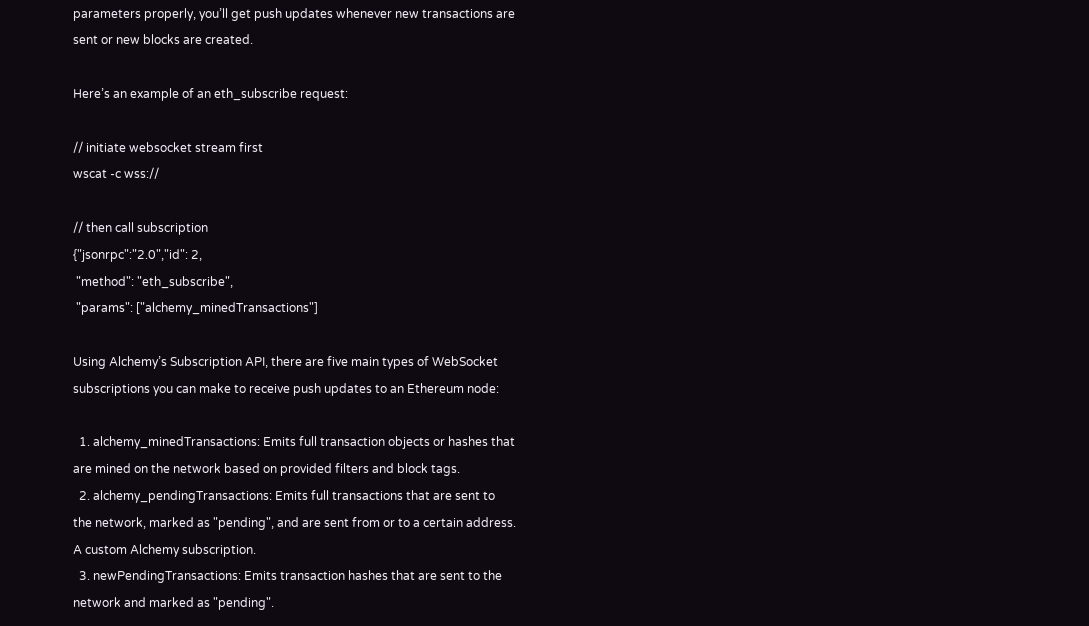parameters properly, you’ll get push updates whenever new transactions are sent or new blocks are created.

Here’s an example of an eth_subscribe request:

// initiate websocket stream first
wscat -c wss://

// then call subscription
{"jsonrpc":"2.0","id": 2,
 "method": "eth_subscribe",
 "params": ["alchemy_minedTransactions"]

Using Alchemy’s Subscription API, there are five main types of WebSocket subscriptions you can make to receive push updates to an Ethereum node:

  1. alchemy_minedTransactions: Emits full transaction objects or hashes that are mined on the network based on provided filters and block tags.
  2. alchemy_pendingTransactions: Emits full transactions that are sent to the network, marked as "pending", and are sent from or to a certain address. A custom Alchemy subscription.
  3. newPendingTransactions: Emits transaction hashes that are sent to the network and marked as "pending".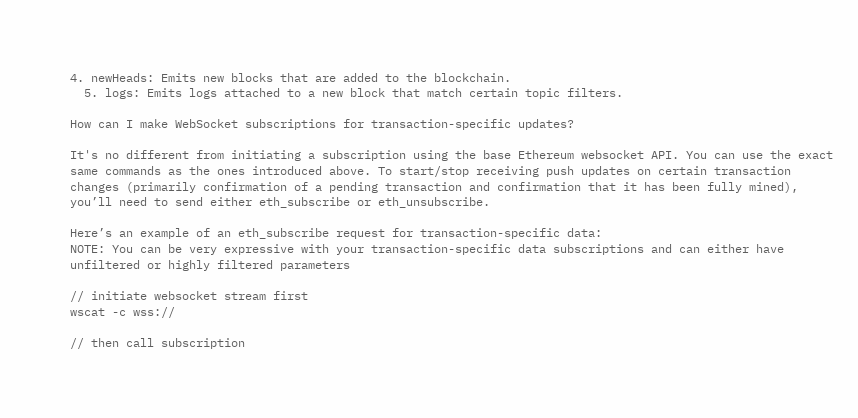4. newHeads: Emits new blocks that are added to the blockchain.
  5. logs: Emits logs attached to a new block that match certain topic filters.

How can I make WebSocket subscriptions for transaction-specific updates?

It's no different from initiating a subscription using the base Ethereum websocket API. You can use the exact same commands as the ones introduced above. To start/stop receiving push updates on certain transaction changes (primarily confirmation of a pending transaction and confirmation that it has been fully mined), you’ll need to send either eth_subscribe or eth_unsubscribe.

Here’s an example of an eth_subscribe request for transaction-specific data:
NOTE: You can be very expressive with your transaction-specific data subscriptions and can either have unfiltered or highly filtered parameters

// initiate websocket stream first
wscat -c wss://

// then call subscription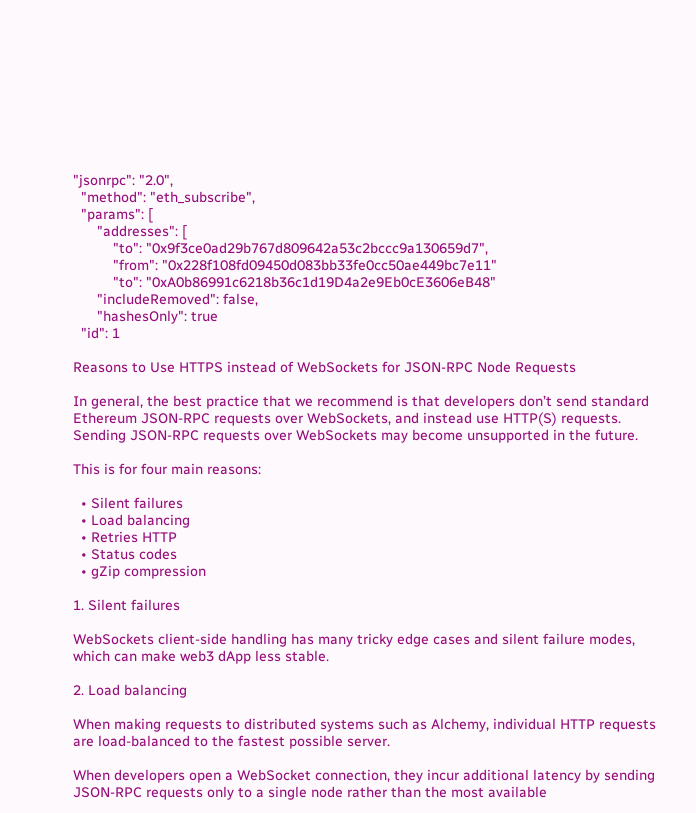"jsonrpc": "2.0",
  "method": "eth_subscribe",
  "params": [
      "addresses": [
          "to": "0x9f3ce0ad29b767d809642a53c2bccc9a130659d7",
          "from": "0x228f108fd09450d083bb33fe0cc50ae449bc7e11"
          "to": "0xA0b86991c6218b36c1d19D4a2e9Eb0cE3606eB48"
      "includeRemoved": false,
      "hashesOnly": true
  "id": 1

Reasons to Use HTTPS instead of WebSockets for JSON-RPC Node Requests

In general, the best practice that we recommend is that developers don’t send standard Ethereum JSON-RPC requests over WebSockets, and instead use HTTP(S) requests. Sending JSON-RPC requests over WebSockets may become unsupported in the future.

This is for four main reasons:

  • Silent failures
  • Load balancing
  • Retries HTTP
  • Status codes
  • gZip compression

1. Silent failures

WebSockets client-side handling has many tricky edge cases and silent failure modes, which can make web3 dApp less stable.

2. Load balancing

When making requests to distributed systems such as Alchemy, individual HTTP requests are load-balanced to the fastest possible server.

When developers open a WebSocket connection, they incur additional latency by sending JSON-RPC requests only to a single node rather than the most available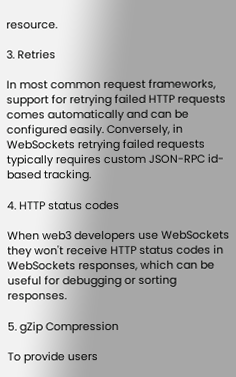resource.

3. Retries

In most common request frameworks, support for retrying failed HTTP requests comes automatically and can be configured easily. Conversely, in WebSockets retrying failed requests typically requires custom JSON-RPC id-based tracking.

4. HTTP status codes

When web3 developers use WebSockets they won't receive HTTP status codes in WebSockets responses, which can be useful for debugging or sorting responses.

5. gZip Compression

To provide users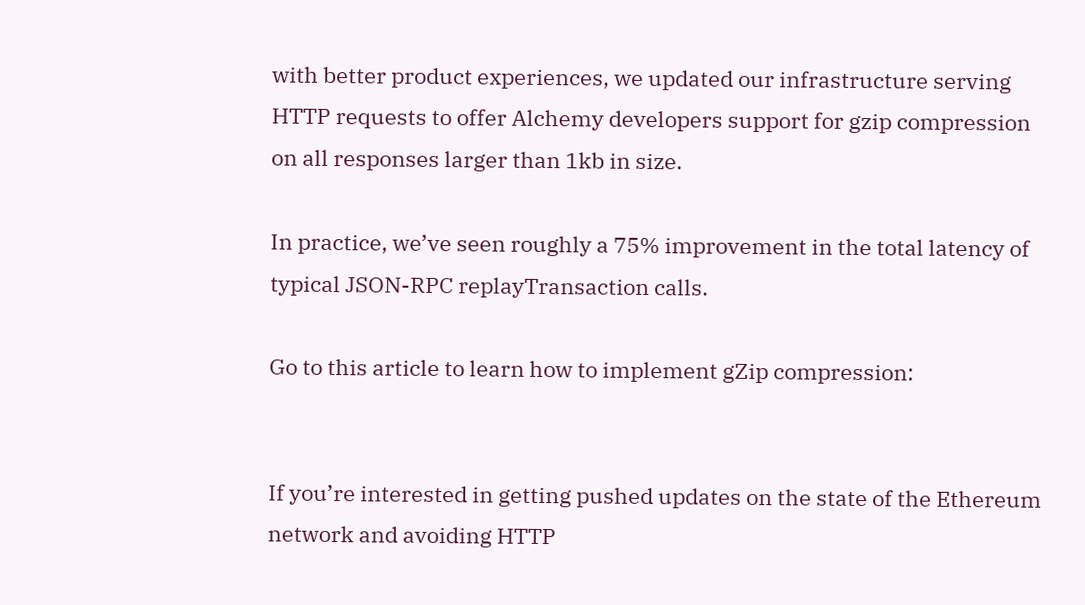with better product experiences, we updated our infrastructure serving HTTP requests to offer Alchemy developers support for gzip compression on all responses larger than 1kb in size.

In practice, we’ve seen roughly a 75% improvement in the total latency of typical JSON-RPC replayTransaction calls.

Go to this article to learn how to implement gZip compression:


If you’re interested in getting pushed updates on the state of the Ethereum network and avoiding HTTP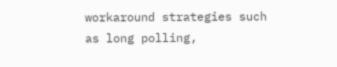workaround strategies such as long polling,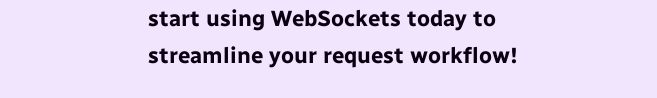start using WebSockets today to streamline your request workflow!